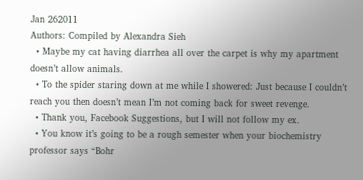Jan 262011
Authors: Compiled by Alexandra Sieh
  • Maybe my cat having diarrhea all over the carpet is why my apartment doesn’t allow animals.
  • To the spider staring down at me while I showered: Just because I couldn’t reach you then doesn’t mean I’m not coming back for sweet revenge.
  • Thank you, Facebook Suggestions, but I will not follow my ex.
  • You know it’s going to be a rough semester when your biochemistry professor says “Bohr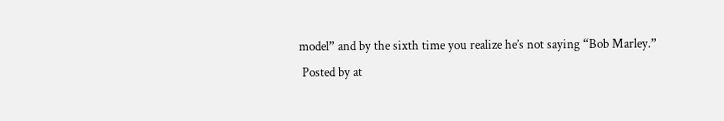model” and by the sixth time you realize he’s not saying “Bob Marley.”
 Posted by at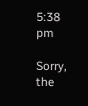5:38 pm

Sorry, the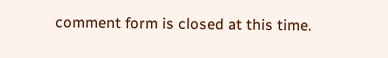comment form is closed at this time.